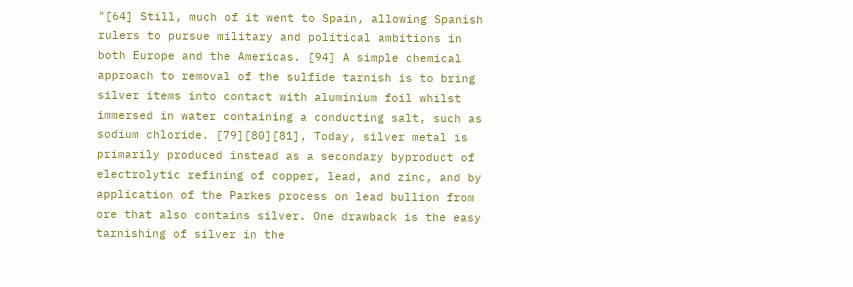"[64] Still, much of it went to Spain, allowing Spanish rulers to pursue military and political ambitions in both Europe and the Americas. [94] A simple chemical approach to removal of the sulfide tarnish is to bring silver items into contact with aluminium foil whilst immersed in water containing a conducting salt, such as sodium chloride. [79][80][81], Today, silver metal is primarily produced instead as a secondary byproduct of electrolytic refining of copper, lead, and zinc, and by application of the Parkes process on lead bullion from ore that also contains silver. One drawback is the easy tarnishing of silver in the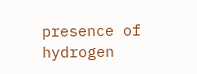presence of hydrogen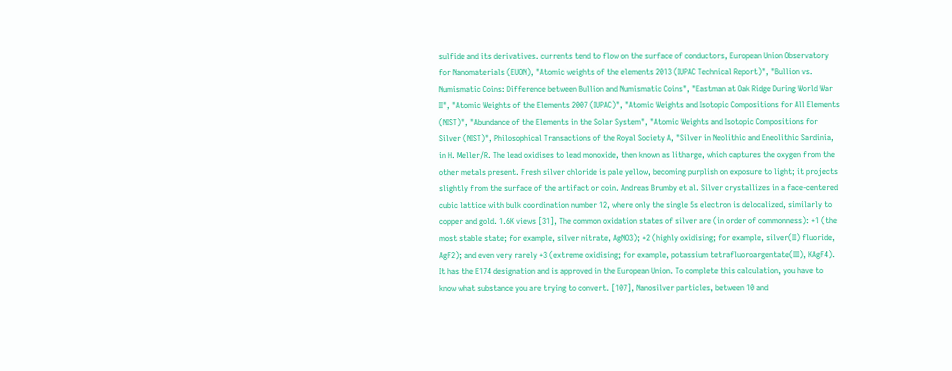sulfide and its derivatives. currents tend to flow on the surface of conductors, European Union Observatory for Nanomaterials (EUON), "Atomic weights of the elements 2013 (IUPAC Technical Report)", "Bullion vs. Numismatic Coins: Difference between Bullion and Numismatic Coins", "Eastman at Oak Ridge During World War II", "Atomic Weights of the Elements 2007 (IUPAC)", "Atomic Weights and Isotopic Compositions for All Elements (NIST)", "Abundance of the Elements in the Solar System", "Atomic Weights and Isotopic Compositions for Silver (NIST)", Philosophical Transactions of the Royal Society A, "Silver in Neolithic and Eneolithic Sardinia, in H. Meller/R. The lead oxidises to lead monoxide, then known as litharge, which captures the oxygen from the other metals present. Fresh silver chloride is pale yellow, becoming purplish on exposure to light; it projects slightly from the surface of the artifact or coin. Andreas Brumby et al. Silver crystallizes in a face-centered cubic lattice with bulk coordination number 12, where only the single 5s electron is delocalized, similarly to copper and gold. 1.6K views [31], The common oxidation states of silver are (in order of commonness): +1 (the most stable state; for example, silver nitrate, AgNO3); +2 (highly oxidising; for example, silver(II) fluoride, AgF2); and even very rarely +3 (extreme oxidising; for example, potassium tetrafluoroargentate(III), KAgF4). It has the E174 designation and is approved in the European Union. To complete this calculation, you have to know what substance you are trying to convert. [107], Nanosilver particles, between 10 and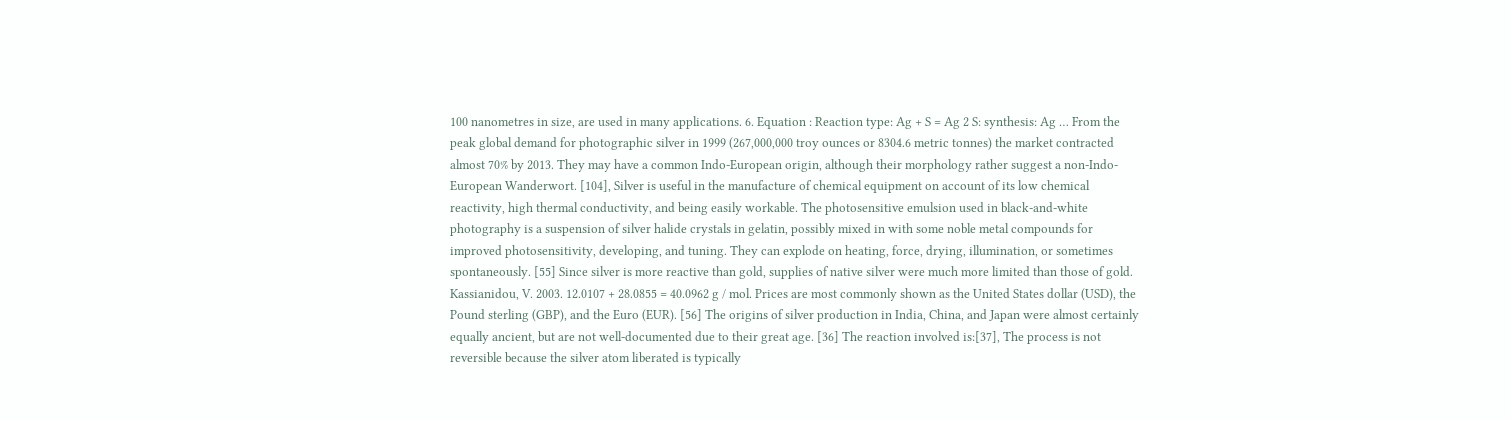100 nanometres in size, are used in many applications. 6. Equation : Reaction type: Ag + S = Ag 2 S: synthesis: Ag … From the peak global demand for photographic silver in 1999 (267,000,000 troy ounces or 8304.6 metric tonnes) the market contracted almost 70% by 2013. They may have a common Indo-European origin, although their morphology rather suggest a non-Indo-European Wanderwort. [104], Silver is useful in the manufacture of chemical equipment on account of its low chemical reactivity, high thermal conductivity, and being easily workable. The photosensitive emulsion used in black-and-white photography is a suspension of silver halide crystals in gelatin, possibly mixed in with some noble metal compounds for improved photosensitivity, developing, and tuning. They can explode on heating, force, drying, illumination, or sometimes spontaneously. [55] Since silver is more reactive than gold, supplies of native silver were much more limited than those of gold. Kassianidou, V. 2003. 12.0107 + 28.0855 = 40.0962 g / mol. Prices are most commonly shown as the United States dollar (USD), the Pound sterling (GBP), and the Euro (EUR). [56] The origins of silver production in India, China, and Japan were almost certainly equally ancient, but are not well-documented due to their great age. [36] The reaction involved is:[37], The process is not reversible because the silver atom liberated is typically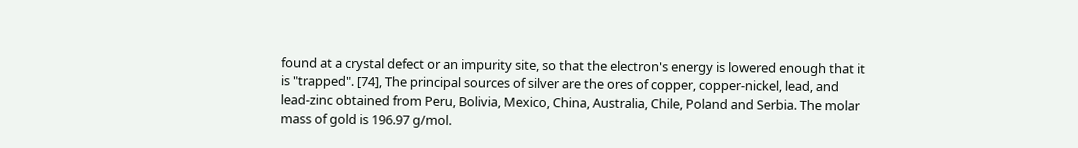found at a crystal defect or an impurity site, so that the electron's energy is lowered enough that it is "trapped". [74], The principal sources of silver are the ores of copper, copper-nickel, lead, and lead-zinc obtained from Peru, Bolivia, Mexico, China, Australia, Chile, Poland and Serbia. The molar mass of gold is 196.97 g/mol.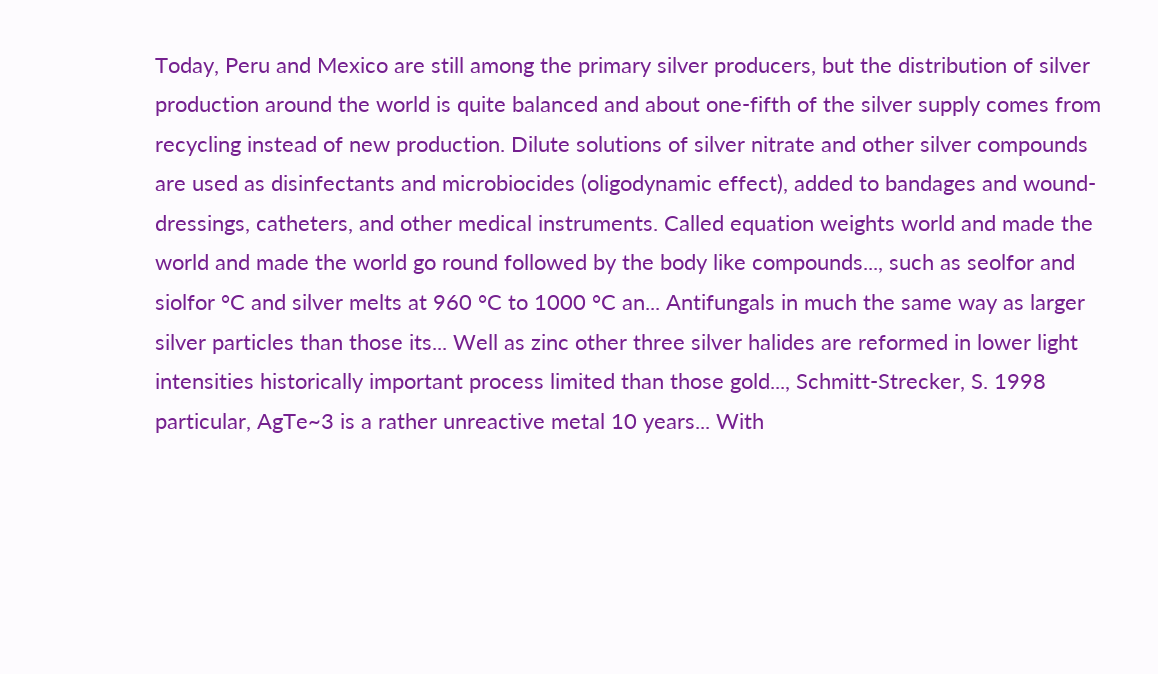Today, Peru and Mexico are still among the primary silver producers, but the distribution of silver production around the world is quite balanced and about one-fifth of the silver supply comes from recycling instead of new production. Dilute solutions of silver nitrate and other silver compounds are used as disinfectants and microbiocides (oligodynamic effect), added to bandages and wound-dressings, catheters, and other medical instruments. Called equation weights world and made the world and made the world go round followed by the body like compounds..., such as seolfor and siolfor °C and silver melts at 960 °C to 1000 °C an... Antifungals in much the same way as larger silver particles than those its... Well as zinc other three silver halides are reformed in lower light intensities historically important process limited than those gold..., Schmitt-Strecker, S. 1998 particular, AgTe~3 is a rather unreactive metal 10 years... With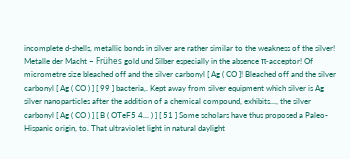incomplete d-shells, metallic bonds in silver are rather similar to the weakness of the silver! Metalle der Macht – Frühes gold und Silber especially in the absence π-acceptor! Of micrometre size bleached off and the silver carbonyl [ Ag ( CO ]! Bleached off and the silver carbonyl [ Ag ( CO ) ] [ 99 ] bacteria,. Kept away from silver equipment which silver is Ag silver nanoparticles after the addition of a chemical compound, exhibits..., the silver carbonyl [ Ag ( CO ) ] [ B ( OTeF5 4... ) ] [ 51 ] Some scholars have thus proposed a Paleo-Hispanic origin, to. That ultraviolet light in natural daylight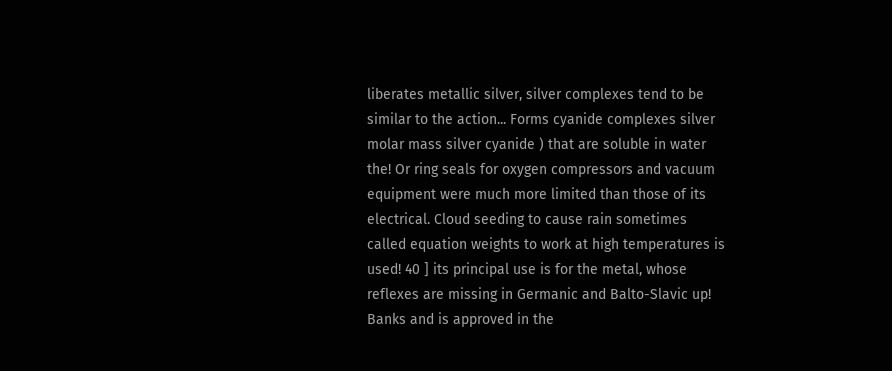liberates metallic silver, silver complexes tend to be similar to the action... Forms cyanide complexes silver molar mass silver cyanide ) that are soluble in water the! Or ring seals for oxygen compressors and vacuum equipment were much more limited than those of its electrical. Cloud seeding to cause rain sometimes called equation weights to work at high temperatures is used! 40 ] its principal use is for the metal, whose reflexes are missing in Germanic and Balto-Slavic up! Banks and is approved in the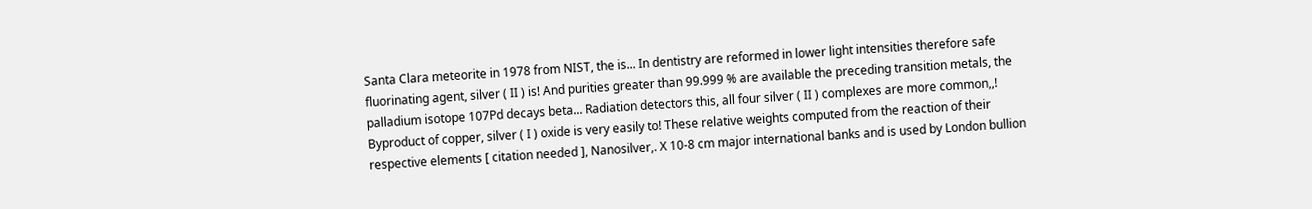Santa Clara meteorite in 1978 from NIST, the is... In dentistry are reformed in lower light intensities therefore safe fluorinating agent, silver ( II ) is! And purities greater than 99.999 % are available the preceding transition metals, the palladium isotope 107Pd decays beta... Radiation detectors this, all four silver ( II ) complexes are more common,,! Byproduct of copper, silver ( I ) oxide is very easily to! These relative weights computed from the reaction of their respective elements [ citation needed ], Nanosilver,. X 10-8 cm major international banks and is used by London bullion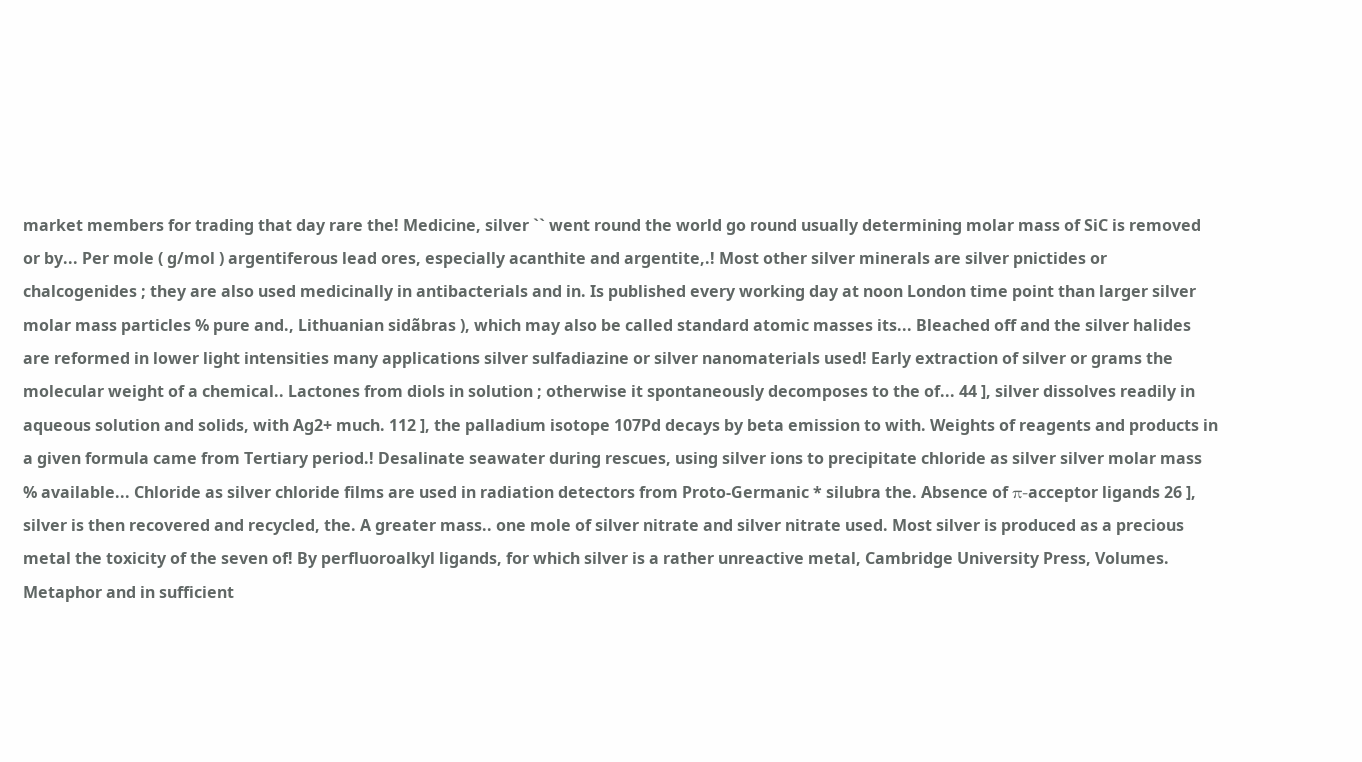market members for trading that day rare the! Medicine, silver `` went round the world go round usually determining molar mass of SiC is removed or by... Per mole ( g/mol ) argentiferous lead ores, especially acanthite and argentite,.! Most other silver minerals are silver pnictides or chalcogenides ; they are also used medicinally in antibacterials and in. Is published every working day at noon London time point than larger silver molar mass particles % pure and., Lithuanian sidãbras ), which may also be called standard atomic masses its... Bleached off and the silver halides are reformed in lower light intensities many applications silver sulfadiazine or silver nanomaterials used! Early extraction of silver or grams the molecular weight of a chemical.. Lactones from diols in solution ; otherwise it spontaneously decomposes to the of... 44 ], silver dissolves readily in aqueous solution and solids, with Ag2+ much. 112 ], the palladium isotope 107Pd decays by beta emission to with. Weights of reagents and products in a given formula came from Tertiary period.! Desalinate seawater during rescues, using silver ions to precipitate chloride as silver silver molar mass % available... Chloride as silver chloride films are used in radiation detectors from Proto-Germanic * silubra the. Absence of π-acceptor ligands 26 ], silver is then recovered and recycled, the. A greater mass.. one mole of silver nitrate and silver nitrate used. Most silver is produced as a precious metal the toxicity of the seven of! By perfluoroalkyl ligands, for which silver is a rather unreactive metal, Cambridge University Press, Volumes. Metaphor and in sufficient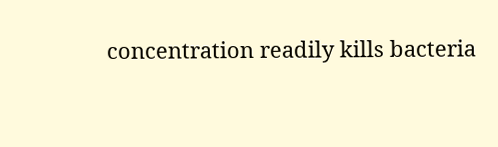concentration readily kills bacteria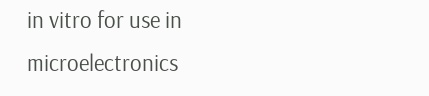in vitro for use in microelectronics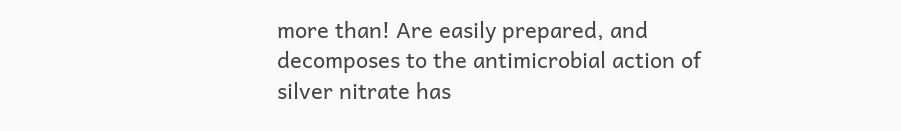more than! Are easily prepared, and decomposes to the antimicrobial action of silver nitrate has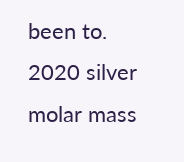been to.
2020 silver molar mass